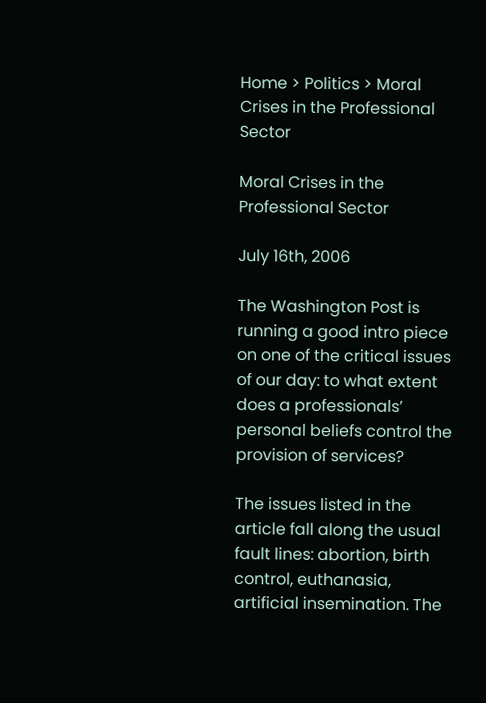Home > Politics > Moral Crises in the Professional Sector

Moral Crises in the Professional Sector

July 16th, 2006

The Washington Post is running a good intro piece on one of the critical issues of our day: to what extent does a professionals’ personal beliefs control the provision of services?

The issues listed in the article fall along the usual fault lines: abortion, birth control, euthanasia, artificial insemination. The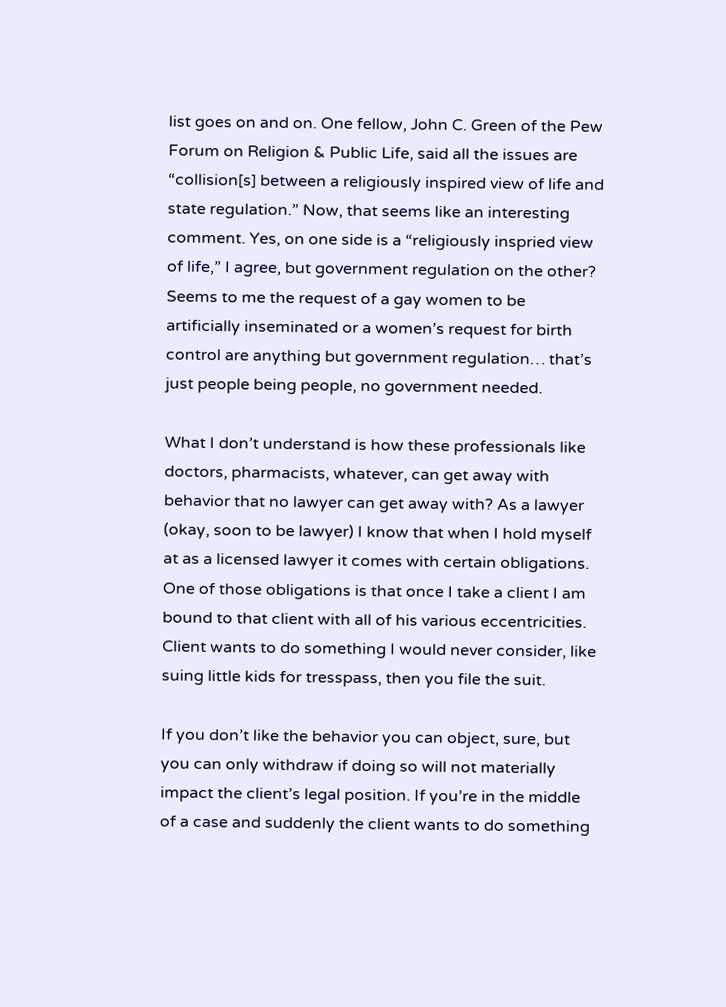list goes on and on. One fellow, John C. Green of the Pew Forum on Religion & Public Life, said all the issues are “collision[s] between a religiously inspired view of life and state regulation.” Now, that seems like an interesting comment. Yes, on one side is a “religiously inspried view of life,” I agree, but government regulation on the other? Seems to me the request of a gay women to be artificially inseminated or a women’s request for birth control are anything but government regulation… that’s just people being people, no government needed.

What I don’t understand is how these professionals like doctors, pharmacists, whatever, can get away with behavior that no lawyer can get away with? As a lawyer (okay, soon to be lawyer) I know that when I hold myself at as a licensed lawyer it comes with certain obligations. One of those obligations is that once I take a client I am bound to that client with all of his various eccentricities. Client wants to do something I would never consider, like suing little kids for tresspass, then you file the suit.

If you don’t like the behavior you can object, sure, but you can only withdraw if doing so will not materially impact the client’s legal position. If you’re in the middle of a case and suddenly the client wants to do something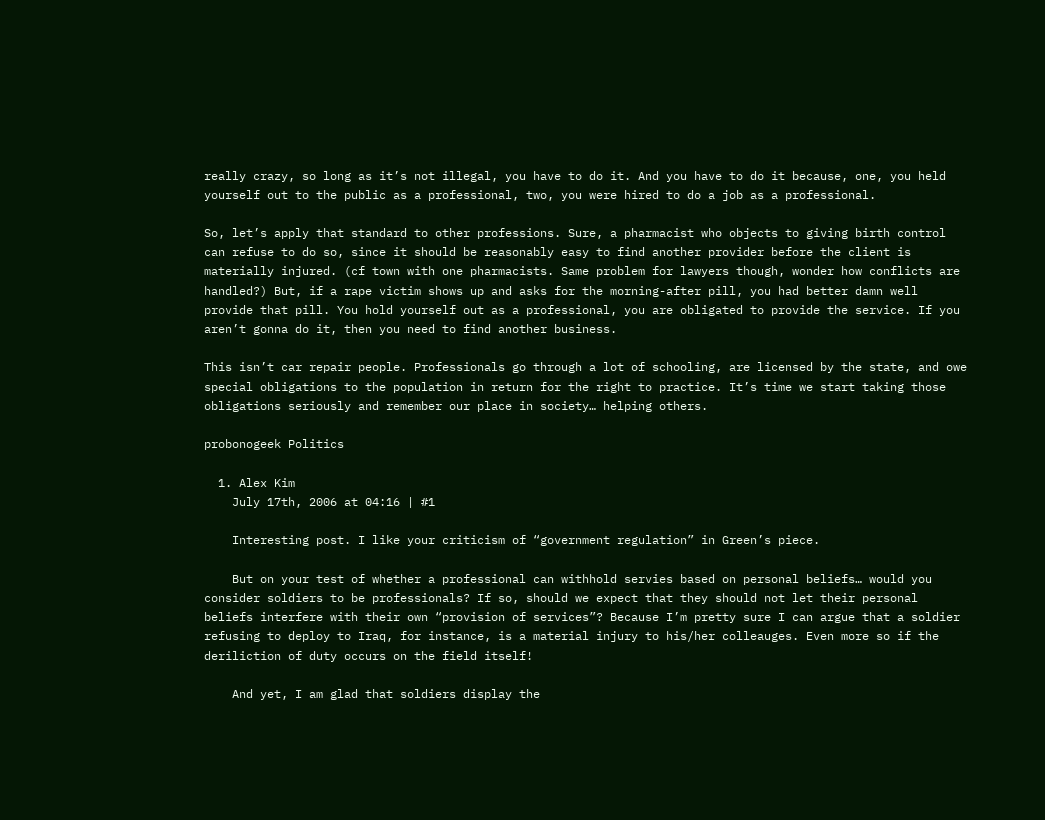really crazy, so long as it’s not illegal, you have to do it. And you have to do it because, one, you held yourself out to the public as a professional, two, you were hired to do a job as a professional.

So, let’s apply that standard to other professions. Sure, a pharmacist who objects to giving birth control can refuse to do so, since it should be reasonably easy to find another provider before the client is materially injured. (cf town with one pharmacists. Same problem for lawyers though, wonder how conflicts are handled?) But, if a rape victim shows up and asks for the morning-after pill, you had better damn well provide that pill. You hold yourself out as a professional, you are obligated to provide the service. If you aren’t gonna do it, then you need to find another business.

This isn’t car repair people. Professionals go through a lot of schooling, are licensed by the state, and owe special obligations to the population in return for the right to practice. It’s time we start taking those obligations seriously and remember our place in society… helping others.

probonogeek Politics

  1. Alex Kim
    July 17th, 2006 at 04:16 | #1

    Interesting post. I like your criticism of “government regulation” in Green’s piece.

    But on your test of whether a professional can withhold servies based on personal beliefs… would you consider soldiers to be professionals? If so, should we expect that they should not let their personal beliefs interfere with their own “provision of services”? Because I’m pretty sure I can argue that a soldier refusing to deploy to Iraq, for instance, is a material injury to his/her colleauges. Even more so if the deriliction of duty occurs on the field itself!

    And yet, I am glad that soldiers display the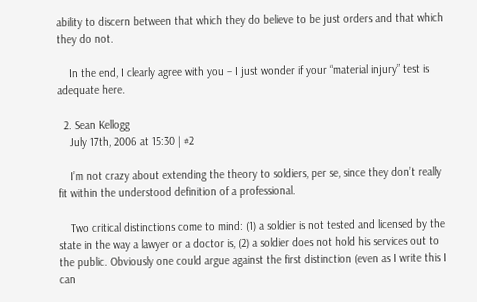ability to discern between that which they do believe to be just orders and that which they do not.

    In the end, I clearly agree with you – I just wonder if your “material injury” test is adequate here.

  2. Sean Kellogg
    July 17th, 2006 at 15:30 | #2

    I’m not crazy about extending the theory to soldiers, per se, since they don’t really fit within the understood definition of a professional.

    Two critical distinctions come to mind: (1) a soldier is not tested and licensed by the state in the way a lawyer or a doctor is, (2) a soldier does not hold his services out to the public. Obviously one could argue against the first distinction (even as I write this I can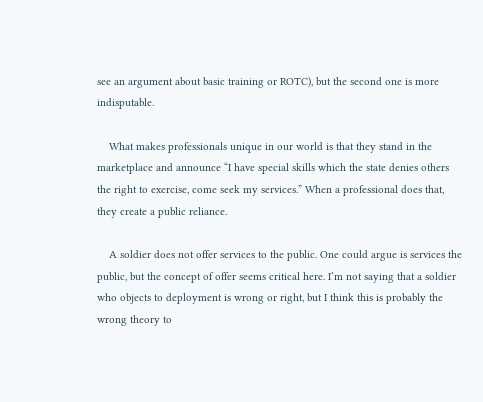see an argument about basic training or ROTC), but the second one is more indisputable.

    What makes professionals unique in our world is that they stand in the marketplace and announce “I have special skills which the state denies others the right to exercise, come seek my services.” When a professional does that, they create a public reliance.

    A soldier does not offer services to the public. One could argue is services the public, but the concept of offer seems critical here. I’m not saying that a soldier who objects to deployment is wrong or right, but I think this is probably the wrong theory to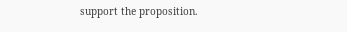support the proposition.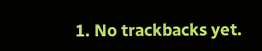1. No trackbacks yet.